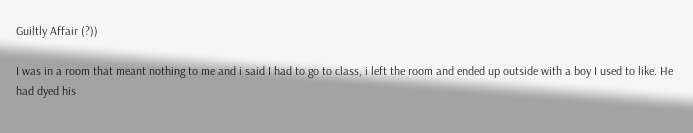Guiltly Affair (?))

I was in a room that meant nothing to me and i said I had to go to class, i left the room and ended up outside with a boy I used to like. He had dyed his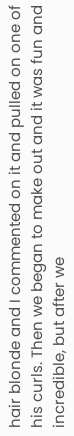hair blonde and I commented on it and pulled on one of his curls. Then we began to make out and it was fun and incredible, but after we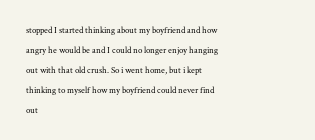stopped I started thinking about my boyfriend and how angry he would be and I could no longer enjoy hanging out with that old crush. So i went home, but i kept thinking to myself how my boyfriend could never find out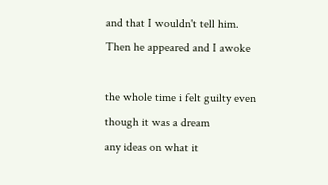and that I wouldn't tell him. Then he appeared and I awoke

the whole time i felt guilty even though it was a dream
any ideas on what it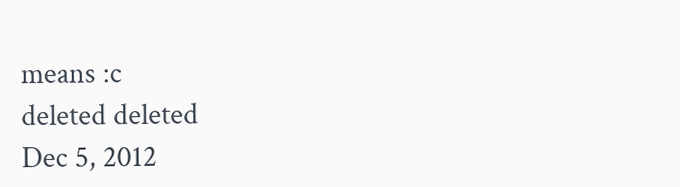means :c
deleted deleted
Dec 5, 2012